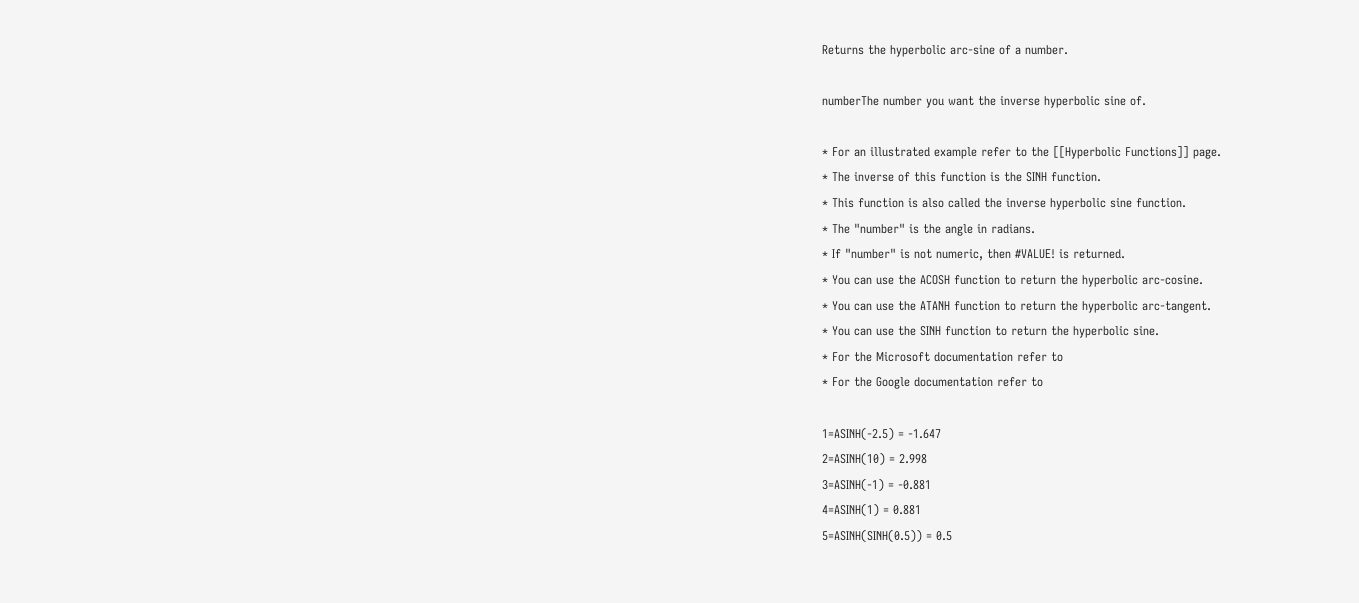Returns the hyperbolic arc-sine of a number.

numberThe number you want the inverse hyperbolic sine of.

* For an illustrated example refer to the [[Hyperbolic Functions]] page.
* The inverse of this function is the SINH function.
* This function is also called the inverse hyperbolic sine function.
* The "number" is the angle in radians.
* If "number" is not numeric, then #VALUE! is returned.
* You can use the ACOSH function to return the hyperbolic arc-cosine.
* You can use the ATANH function to return the hyperbolic arc-tangent.
* You can use the SINH function to return the hyperbolic sine.
* For the Microsoft documentation refer to
* For the Google documentation refer to

1=ASINH(-2.5) = -1.647
2=ASINH(10) = 2.998
3=ASINH(-1) = -0.881
4=ASINH(1) = 0.881
5=ASINH(SINH(0.5)) = 0.5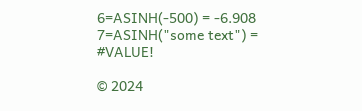6=ASINH(-500) = -6.908
7=ASINH("some text") = #VALUE!

© 2024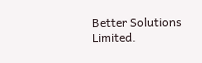Better Solutions Limited.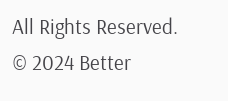All Rights Reserved. © 2024 Better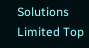Solutions Limited Top